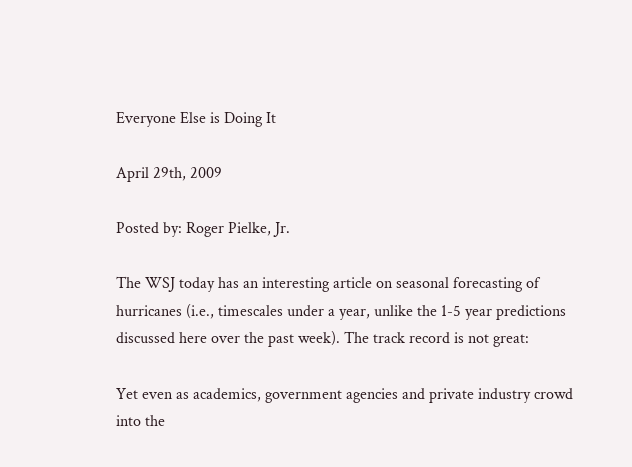Everyone Else is Doing It

April 29th, 2009

Posted by: Roger Pielke, Jr.

The WSJ today has an interesting article on seasonal forecasting of hurricanes (i.e., timescales under a year, unlike the 1-5 year predictions discussed here over the past week). The track record is not great:

Yet even as academics, government agencies and private industry crowd into the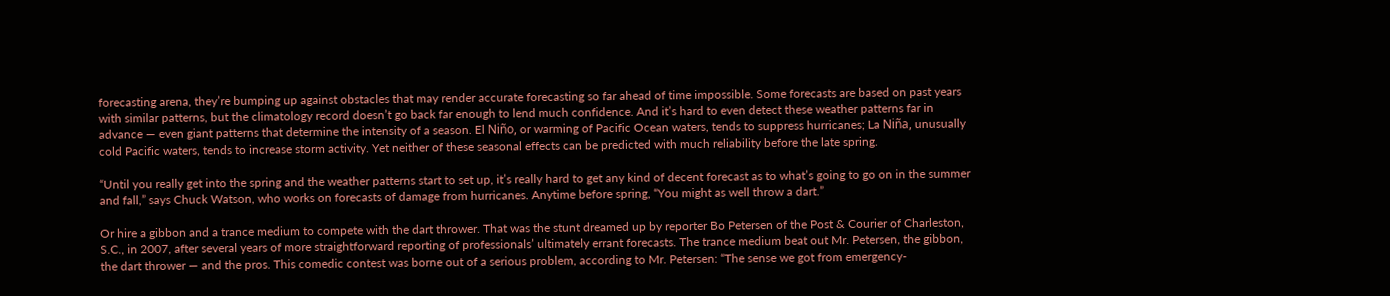forecasting arena, they’re bumping up against obstacles that may render accurate forecasting so far ahead of time impossible. Some forecasts are based on past years with similar patterns, but the climatology record doesn’t go back far enough to lend much confidence. And it’s hard to even detect these weather patterns far in advance — even giant patterns that determine the intensity of a season. El Niño, or warming of Pacific Ocean waters, tends to suppress hurricanes; La Niña, unusually cold Pacific waters, tends to increase storm activity. Yet neither of these seasonal effects can be predicted with much reliability before the late spring.

“Until you really get into the spring and the weather patterns start to set up, it’s really hard to get any kind of decent forecast as to what’s going to go on in the summer and fall,” says Chuck Watson, who works on forecasts of damage from hurricanes. Anytime before spring, “You might as well throw a dart.”

Or hire a gibbon and a trance medium to compete with the dart thrower. That was the stunt dreamed up by reporter Bo Petersen of the Post & Courier of Charleston, S.C., in 2007, after several years of more straightforward reporting of professionals’ ultimately errant forecasts. The trance medium beat out Mr. Petersen, the gibbon, the dart thrower — and the pros. This comedic contest was borne out of a serious problem, according to Mr. Petersen: “The sense we got from emergency-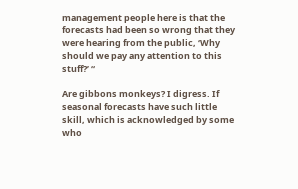management people here is that the forecasts had been so wrong that they were hearing from the public, ‘Why should we pay any attention to this stuff?’ “

Are gibbons monkeys? I digress. If seasonal forecasts have such little skill, which is acknowledged by some who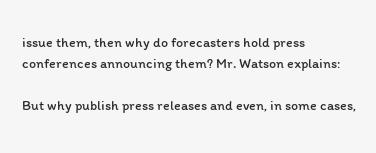issue them, then why do forecasters hold press conferences announcing them? Mr. Watson explains:

But why publish press releases and even, in some cases,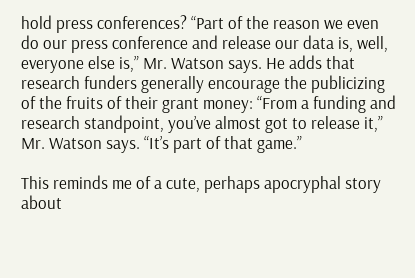hold press conferences? “Part of the reason we even do our press conference and release our data is, well, everyone else is,” Mr. Watson says. He adds that research funders generally encourage the publicizing of the fruits of their grant money: “From a funding and research standpoint, you’ve almost got to release it,” Mr. Watson says. “It’s part of that game.”

This reminds me of a cute, perhaps apocryphal story about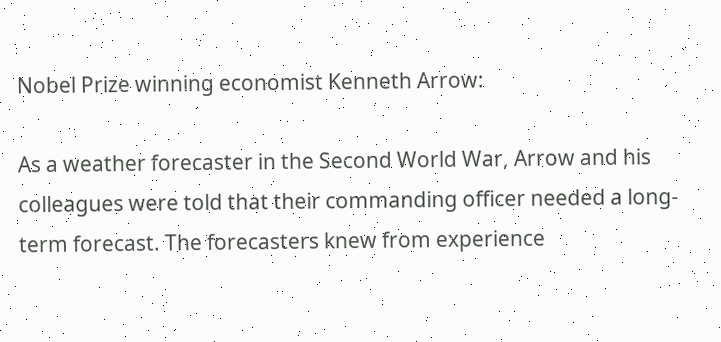Nobel Prize winning economist Kenneth Arrow:

As a weather forecaster in the Second World War, Arrow and his colleagues were told that their commanding officer needed a long-term forecast. The forecasters knew from experience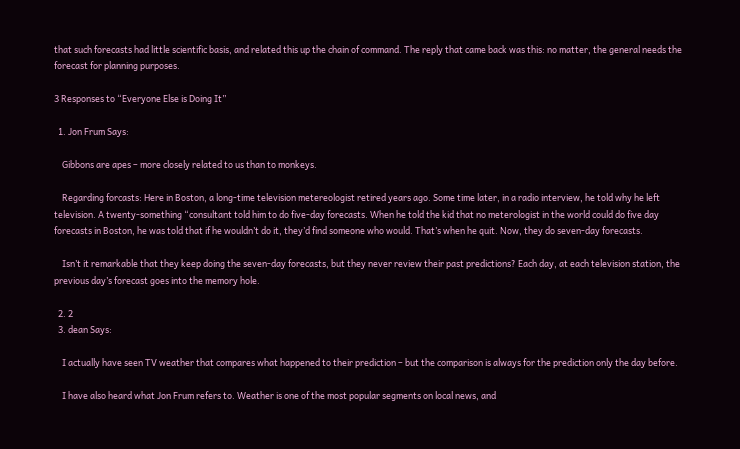that such forecasts had little scientific basis, and related this up the chain of command. The reply that came back was this: no matter, the general needs the forecast for planning purposes.

3 Responses to “Everyone Else is Doing It”

  1. Jon Frum Says:

    Gibbons are apes – more closely related to us than to monkeys.

    Regarding forcasts: Here in Boston, a long-time television metereologist retired years ago. Some time later, in a radio interview, he told why he left television. A twenty-something “consultant told him to do five-day forecasts. When he told the kid that no meterologist in the world could do five day forecasts in Boston, he was told that if he wouldn’t do it, they’d find someone who would. That’s when he quit. Now, they do seven-day forecasts.

    Isn’t it remarkable that they keep doing the seven-day forecasts, but they never review their past predictions? Each day, at each television station, the previous day’s forecast goes into the memory hole.

  2. 2
  3. dean Says:

    I actually have seen TV weather that compares what happened to their prediction – but the comparison is always for the prediction only the day before.

    I have also heard what Jon Frum refers to. Weather is one of the most popular segments on local news, and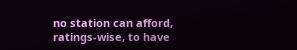no station can afford, ratings-wise, to have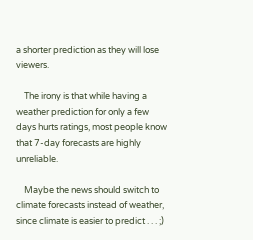a shorter prediction as they will lose viewers.

    The irony is that while having a weather prediction for only a few days hurts ratings, most people know that 7-day forecasts are highly unreliable.

    Maybe the news should switch to climate forecasts instead of weather, since climate is easier to predict . . . ;)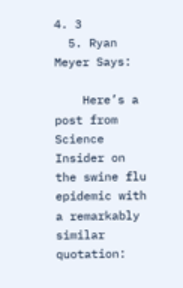4. 3
  5. Ryan Meyer Says:

    Here’s a post from Science Insider on the swine flu epidemic with a remarkably similar quotation: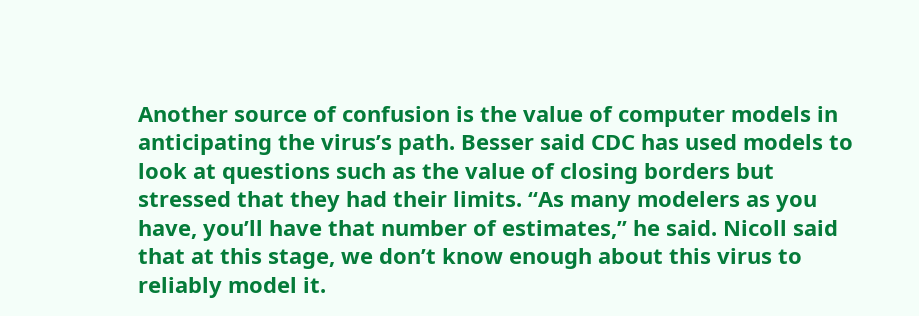Another source of confusion is the value of computer models in anticipating the virus’s path. Besser said CDC has used models to look at questions such as the value of closing borders but stressed that they had their limits. “As many modelers as you have, you’ll have that number of estimates,” he said. Nicoll said that at this stage, we don’t know enough about this virus to reliably model it.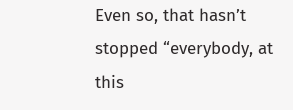Even so, that hasn’t stopped “everybody, at this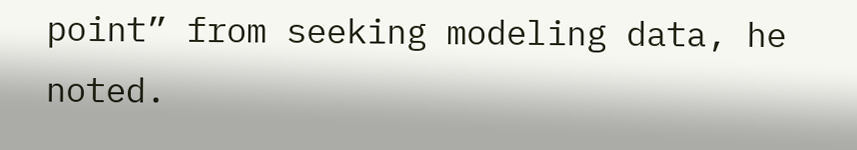point” from seeking modeling data, he noted.